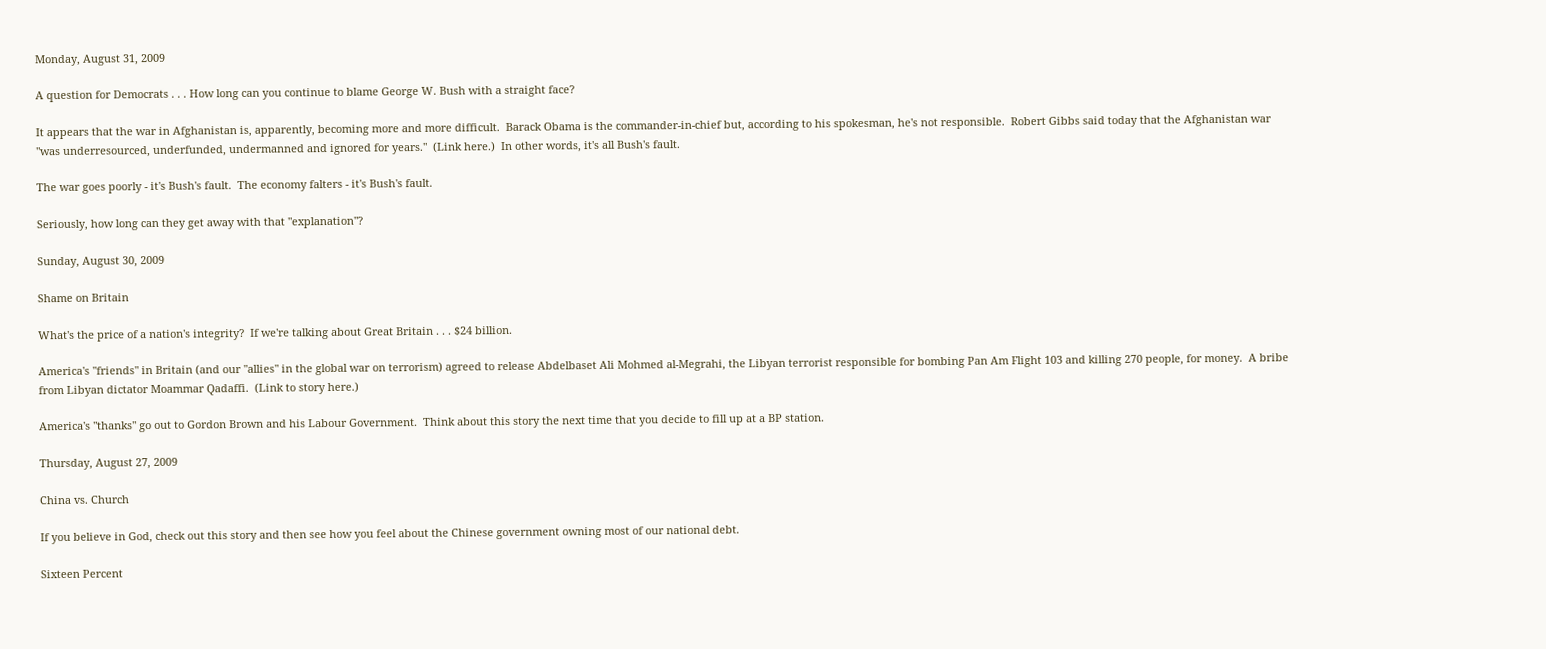Monday, August 31, 2009

A question for Democrats . . . How long can you continue to blame George W. Bush with a straight face?

It appears that the war in Afghanistan is, apparently, becoming more and more difficult.  Barack Obama is the commander-in-chief but, according to his spokesman, he's not responsible.  Robert Gibbs said today that the Afghanistan war "was underresourced, underfunded, undermanned and ignored for years."  (Link here.)  In other words, it's all Bush's fault.

The war goes poorly - it's Bush's fault.  The economy falters - it's Bush's fault.

Seriously, how long can they get away with that "explanation"?

Sunday, August 30, 2009

Shame on Britain

What's the price of a nation's integrity?  If we're talking about Great Britain . . . $24 billion.

America's "friends" in Britain (and our "allies" in the global war on terrorism) agreed to release Abdelbaset Ali Mohmed al-Megrahi, the Libyan terrorist responsible for bombing Pan Am Flight 103 and killing 270 people, for money.  A bribe from Libyan dictator Moammar Qadaffi.  (Link to story here.)

America's "thanks" go out to Gordon Brown and his Labour Government.  Think about this story the next time that you decide to fill up at a BP station.

Thursday, August 27, 2009

China vs. Church

If you believe in God, check out this story and then see how you feel about the Chinese government owning most of our national debt.

Sixteen Percent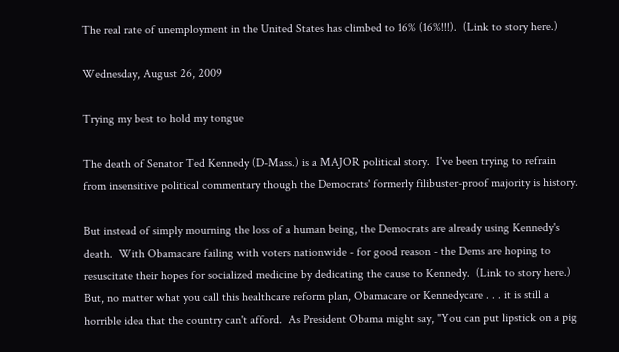The real rate of unemployment in the United States has climbed to 16% (16%!!!).  (Link to story here.)

Wednesday, August 26, 2009

Trying my best to hold my tongue

The death of Senator Ted Kennedy (D-Mass.) is a MAJOR political story.  I've been trying to refrain from insensitive political commentary though the Democrats' formerly filibuster-proof majority is history.

But instead of simply mourning the loss of a human being, the Democrats are already using Kennedy's death.  With Obamacare failing with voters nationwide - for good reason - the Dems are hoping to resuscitate their hopes for socialized medicine by dedicating the cause to Kennedy.  (Link to story here.)  But, no matter what you call this healthcare reform plan, Obamacare or Kennedycare . . . it is still a horrible idea that the country can't afford.  As President Obama might say, "You can put lipstick on a pig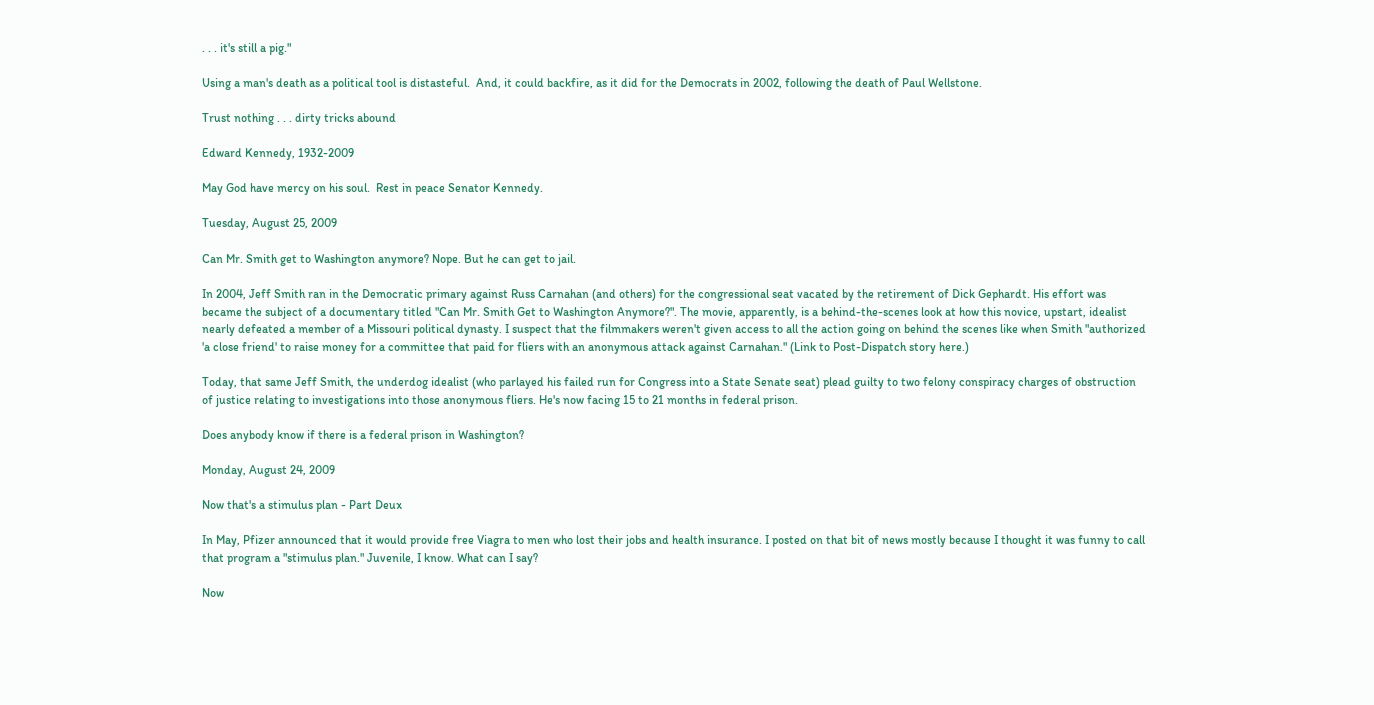. . . it's still a pig."

Using a man's death as a political tool is distasteful.  And, it could backfire, as it did for the Democrats in 2002, following the death of Paul Wellstone.

Trust nothing . . . dirty tricks abound

Edward Kennedy, 1932-2009

May God have mercy on his soul.  Rest in peace Senator Kennedy.

Tuesday, August 25, 2009

Can Mr. Smith get to Washington anymore? Nope. But he can get to jail.

In 2004, Jeff Smith ran in the Democratic primary against Russ Carnahan (and others) for the congressional seat vacated by the retirement of Dick Gephardt. His effort was became the subject of a documentary titled "Can Mr. Smith Get to Washington Anymore?". The movie, apparently, is a behind-the-scenes look at how this novice, upstart, idealist nearly defeated a member of a Missouri political dynasty. I suspect that the filmmakers weren't given access to all the action going on behind the scenes like when Smith "authorized 'a close friend' to raise money for a committee that paid for fliers with an anonymous attack against Carnahan." (Link to Post-Dispatch story here.)

Today, that same Jeff Smith, the underdog idealist (who parlayed his failed run for Congress into a State Senate seat) plead guilty to two felony conspiracy charges of obstruction of justice relating to investigations into those anonymous fliers. He's now facing 15 to 21 months in federal prison.

Does anybody know if there is a federal prison in Washington?

Monday, August 24, 2009

Now that's a stimulus plan - Part Deux

In May, Pfizer announced that it would provide free Viagra to men who lost their jobs and health insurance. I posted on that bit of news mostly because I thought it was funny to call that program a "stimulus plan." Juvenile, I know. What can I say?

Now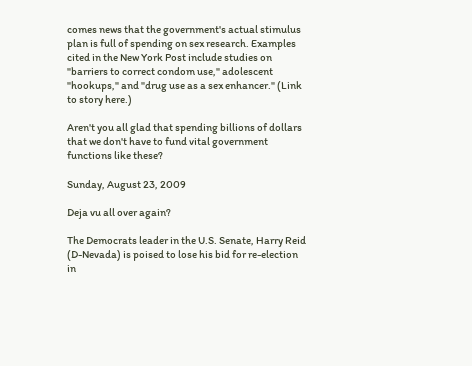comes news that the government's actual stimulus plan is full of spending on sex research. Examples cited in the New York Post include studies on "barriers to correct condom use," adolescent "hookups," and "drug use as a sex enhancer." (Link to story here.)

Aren't you all glad that spending billions of dollars that we don't have to fund vital government functions like these?

Sunday, August 23, 2009

Deja vu all over again?

The Democrats leader in the U.S. Senate, Harry Reid (D-Nevada) is poised to lose his bid for re-election in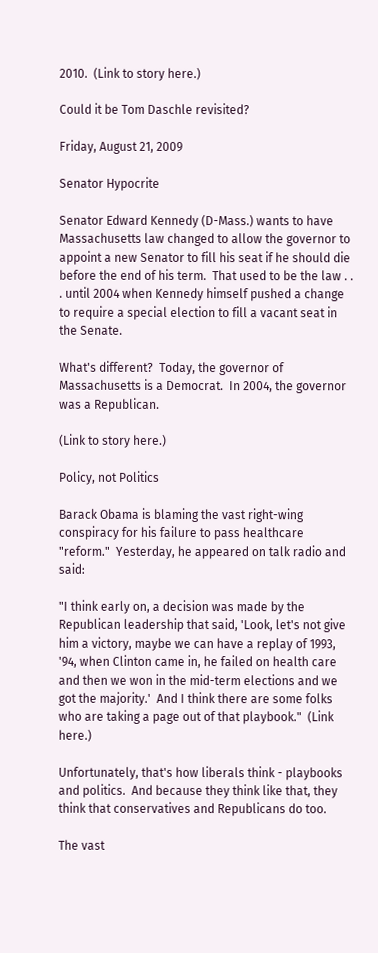2010.  (Link to story here.)

Could it be Tom Daschle revisited?

Friday, August 21, 2009

Senator Hypocrite

Senator Edward Kennedy (D-Mass.) wants to have Massachusetts law changed to allow the governor to appoint a new Senator to fill his seat if he should die before the end of his term.  That used to be the law . . . until 2004 when Kennedy himself pushed a change to require a special election to fill a vacant seat in the Senate.

What's different?  Today, the governor of Massachusetts is a Democrat.  In 2004, the governor was a Republican.

(Link to story here.)

Policy, not Politics

Barack Obama is blaming the vast right-wing conspiracy for his failure to pass healthcare "reform."  Yesterday, he appeared on talk radio and said:

"I think early on, a decision was made by the Republican leadership that said, 'Look, let's not give him a victory, maybe we can have a replay of 1993, '94, when Clinton came in, he failed on health care and then we won in the mid-term elections and we got the majority.'  And I think there are some folks who are taking a page out of that playbook."  (Link here.)

Unfortunately, that's how liberals think - playbooks and politics.  And because they think like that, they think that conservatives and Republicans do too.

The vast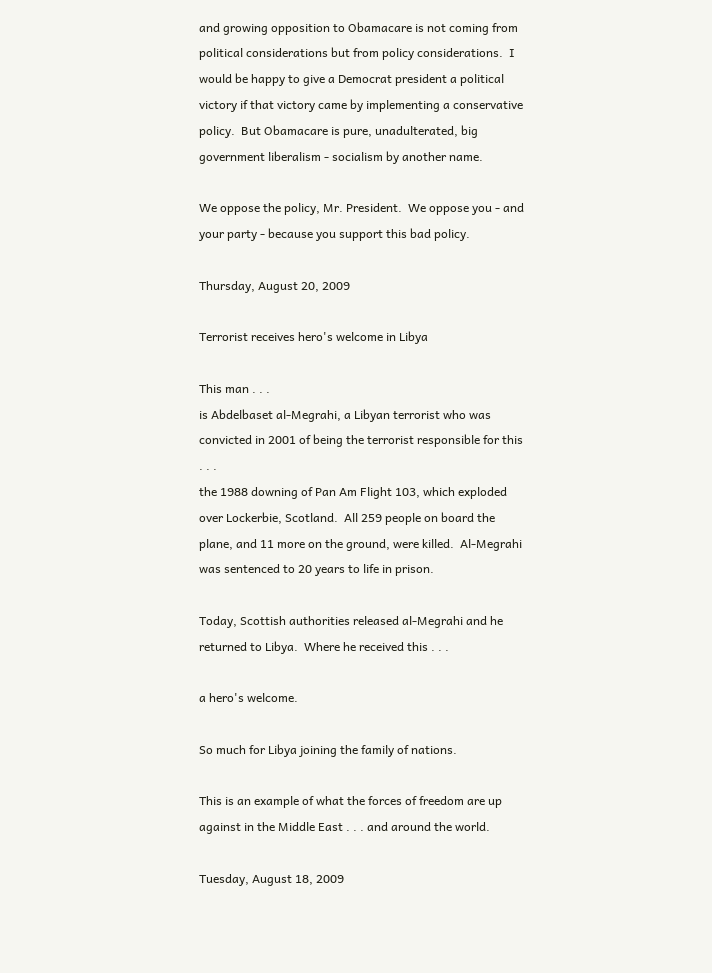and growing opposition to Obamacare is not coming from political considerations but from policy considerations.  I would be happy to give a Democrat president a political victory if that victory came by implementing a conservative policy.  But Obamacare is pure, unadulterated, big government liberalism - socialism by another name.

We oppose the policy, Mr. President.  We oppose you - and your party - because you support this bad policy.

Thursday, August 20, 2009

Terrorist receives hero's welcome in Libya

This man . . .
is Abdelbaset al-Megrahi, a Libyan terrorist who was convicted in 2001 of being the terrorist responsible for this . . .
the 1988 downing of Pan Am Flight 103, which exploded over Lockerbie, Scotland.  All 259 people on board the plane, and 11 more on the ground, were killed.  Al-Megrahi was sentenced to 20 years to life in prison.

Today, Scottish authorities released al-Megrahi and he returned to Libya.  Where he received this . . .

a hero's welcome.

So much for Libya joining the family of nations.

This is an example of what the forces of freedom are up against in the Middle East . . . and around the world.

Tuesday, August 18, 2009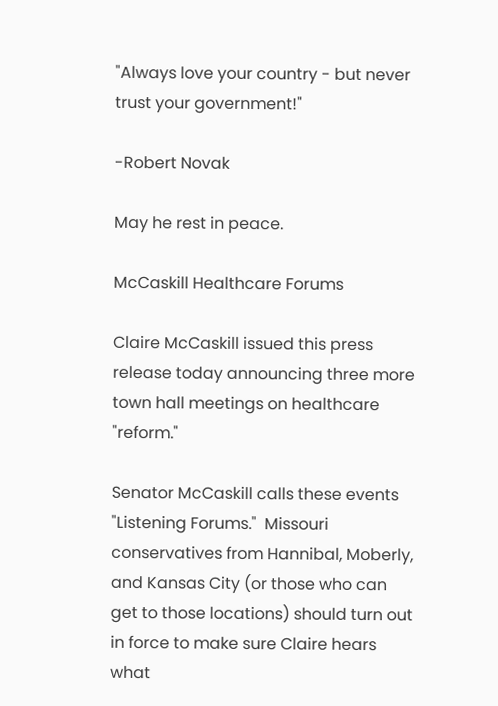"Always love your country - but never trust your government!"

-Robert Novak

May he rest in peace.

McCaskill Healthcare Forums

Claire McCaskill issued this press release today announcing three more town hall meetings on healthcare "reform."

Senator McCaskill calls these events "Listening Forums."  Missouri conservatives from Hannibal, Moberly, and Kansas City (or those who can get to those locations) should turn out in force to make sure Claire hears what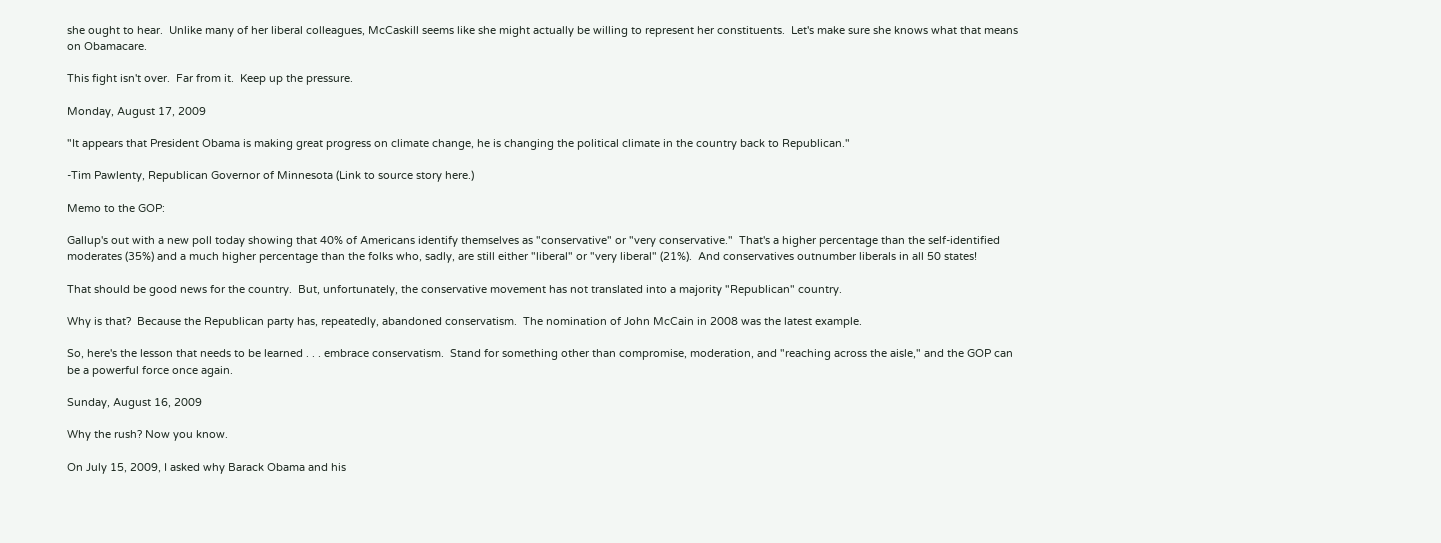she ought to hear.  Unlike many of her liberal colleagues, McCaskill seems like she might actually be willing to represent her constituents.  Let's make sure she knows what that means on Obamacare.

This fight isn't over.  Far from it.  Keep up the pressure.

Monday, August 17, 2009

"It appears that President Obama is making great progress on climate change, he is changing the political climate in the country back to Republican."

-Tim Pawlenty, Republican Governor of Minnesota (Link to source story here.)

Memo to the GOP:

Gallup's out with a new poll today showing that 40% of Americans identify themselves as "conservative" or "very conservative."  That's a higher percentage than the self-identified moderates (35%) and a much higher percentage than the folks who, sadly, are still either "liberal" or "very liberal" (21%).  And conservatives outnumber liberals in all 50 states!

That should be good news for the country.  But, unfortunately, the conservative movement has not translated into a majority "Republican" country.

Why is that?  Because the Republican party has, repeatedly, abandoned conservatism.  The nomination of John McCain in 2008 was the latest example.

So, here's the lesson that needs to be learned . . . embrace conservatism.  Stand for something other than compromise, moderation, and "reaching across the aisle," and the GOP can be a powerful force once again.

Sunday, August 16, 2009

Why the rush? Now you know.

On July 15, 2009, I asked why Barack Obama and his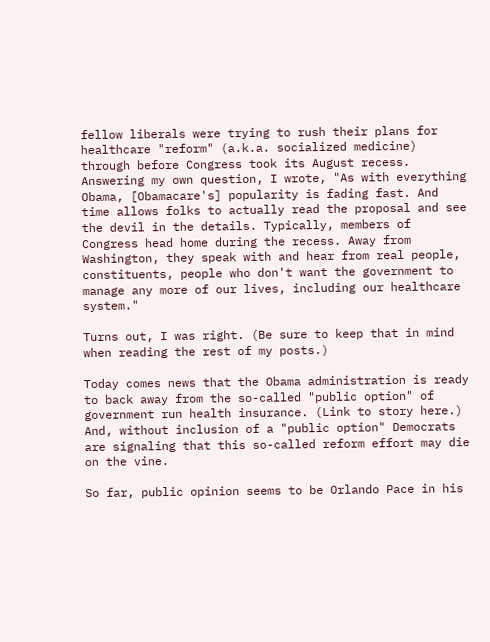fellow liberals were trying to rush their plans for healthcare "reform" (a.k.a. socialized medicine) through before Congress took its August recess. Answering my own question, I wrote, "As with everything Obama, [Obamacare's] popularity is fading fast. And time allows folks to actually read the proposal and see the devil in the details. Typically, members of Congress head home during the recess. Away from Washington, they speak with and hear from real people, constituents, people who don't want the government to manage any more of our lives, including our healthcare system."

Turns out, I was right. (Be sure to keep that in mind when reading the rest of my posts.)

Today comes news that the Obama administration is ready to back away from the so-called "public option" of government run health insurance. (Link to story here.) And, without inclusion of a "public option" Democrats are signaling that this so-called reform effort may die on the vine.

So far, public opinion seems to be Orlando Pace in his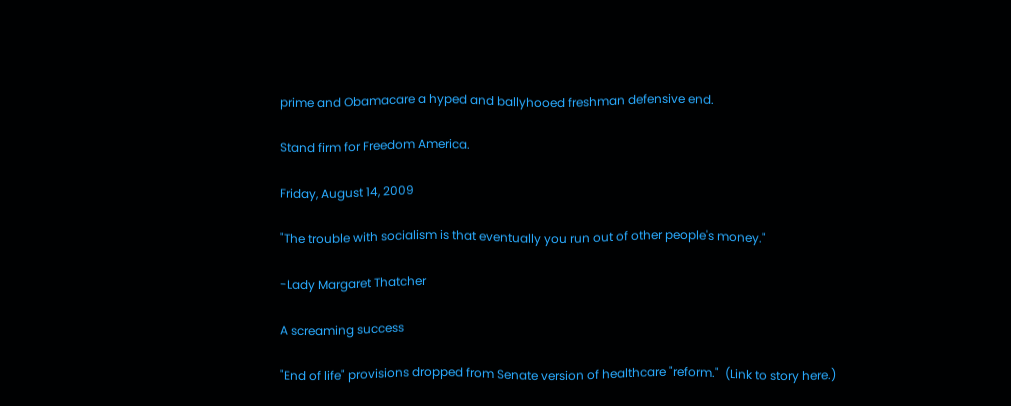prime and Obamacare a hyped and ballyhooed freshman defensive end.

Stand firm for Freedom America.

Friday, August 14, 2009

"The trouble with socialism is that eventually you run out of other people's money."

-Lady Margaret Thatcher

A screaming success

"End of life" provisions dropped from Senate version of healthcare "reform."  (Link to story here.)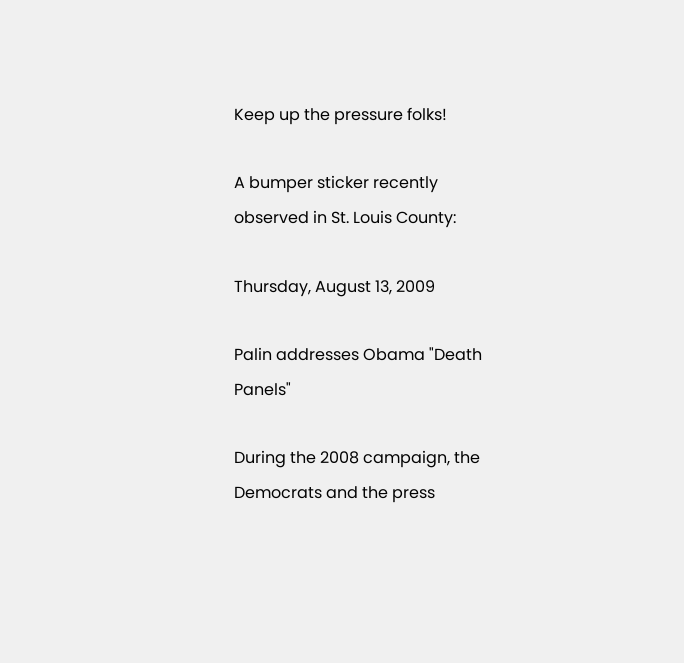Keep up the pressure folks!

A bumper sticker recently observed in St. Louis County:

Thursday, August 13, 2009

Palin addresses Obama "Death Panels"

During the 2008 campaign, the Democrats and the press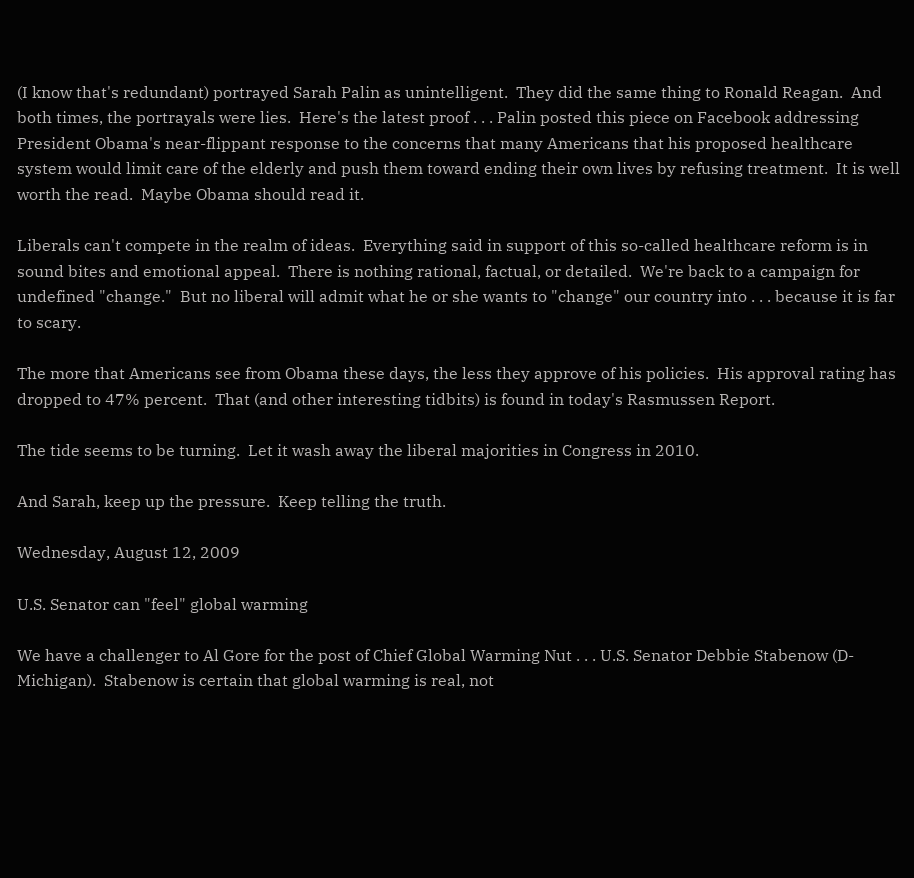(I know that's redundant) portrayed Sarah Palin as unintelligent.  They did the same thing to Ronald Reagan.  And both times, the portrayals were lies.  Here's the latest proof . . . Palin posted this piece on Facebook addressing President Obama's near-flippant response to the concerns that many Americans that his proposed healthcare system would limit care of the elderly and push them toward ending their own lives by refusing treatment.  It is well worth the read.  Maybe Obama should read it.

Liberals can't compete in the realm of ideas.  Everything said in support of this so-called healthcare reform is in sound bites and emotional appeal.  There is nothing rational, factual, or detailed.  We're back to a campaign for undefined "change."  But no liberal will admit what he or she wants to "change" our country into . . . because it is far to scary.

The more that Americans see from Obama these days, the less they approve of his policies.  His approval rating has dropped to 47% percent.  That (and other interesting tidbits) is found in today's Rasmussen Report.

The tide seems to be turning.  Let it wash away the liberal majorities in Congress in 2010.

And Sarah, keep up the pressure.  Keep telling the truth.

Wednesday, August 12, 2009

U.S. Senator can "feel" global warming

We have a challenger to Al Gore for the post of Chief Global Warming Nut . . . U.S. Senator Debbie Stabenow (D-Michigan).  Stabenow is certain that global warming is real, not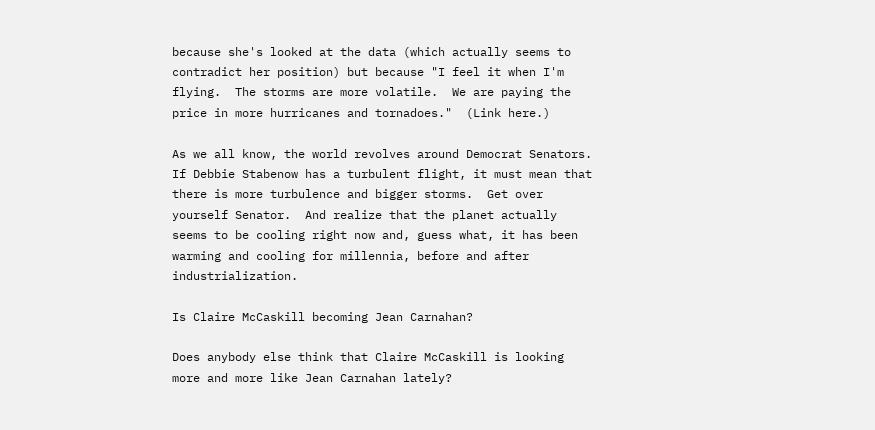because she's looked at the data (which actually seems to contradict her position) but because "I feel it when I'm flying.  The storms are more volatile.  We are paying the price in more hurricanes and tornadoes."  (Link here.)

As we all know, the world revolves around Democrat Senators.  If Debbie Stabenow has a turbulent flight, it must mean that there is more turbulence and bigger storms.  Get over yourself Senator.  And realize that the planet actually seems to be cooling right now and, guess what, it has been warming and cooling for millennia, before and after industrialization.

Is Claire McCaskill becoming Jean Carnahan?

Does anybody else think that Claire McCaskill is looking more and more like Jean Carnahan lately?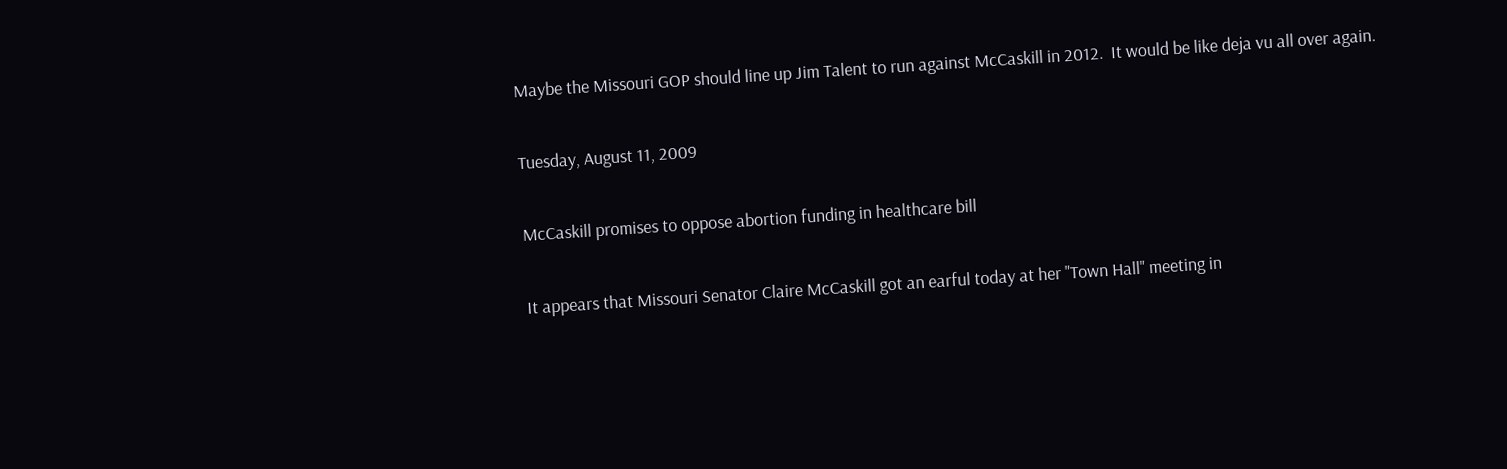Maybe the Missouri GOP should line up Jim Talent to run against McCaskill in 2012.  It would be like deja vu all over again.

Tuesday, August 11, 2009

McCaskill promises to oppose abortion funding in healthcare bill

It appears that Missouri Senator Claire McCaskill got an earful today at her "Town Hall" meeting in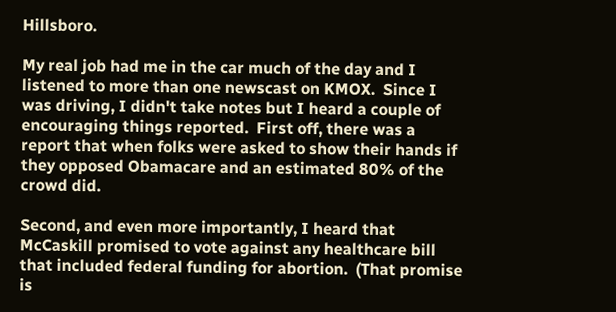Hillsboro.

My real job had me in the car much of the day and I listened to more than one newscast on KMOX.  Since I was driving, I didn't take notes but I heard a couple of encouraging things reported.  First off, there was a report that when folks were asked to show their hands if they opposed Obamacare and an estimated 80% of the crowd did.

Second, and even more importantly, I heard that McCaskill promised to vote against any healthcare bill that included federal funding for abortion.  (That promise is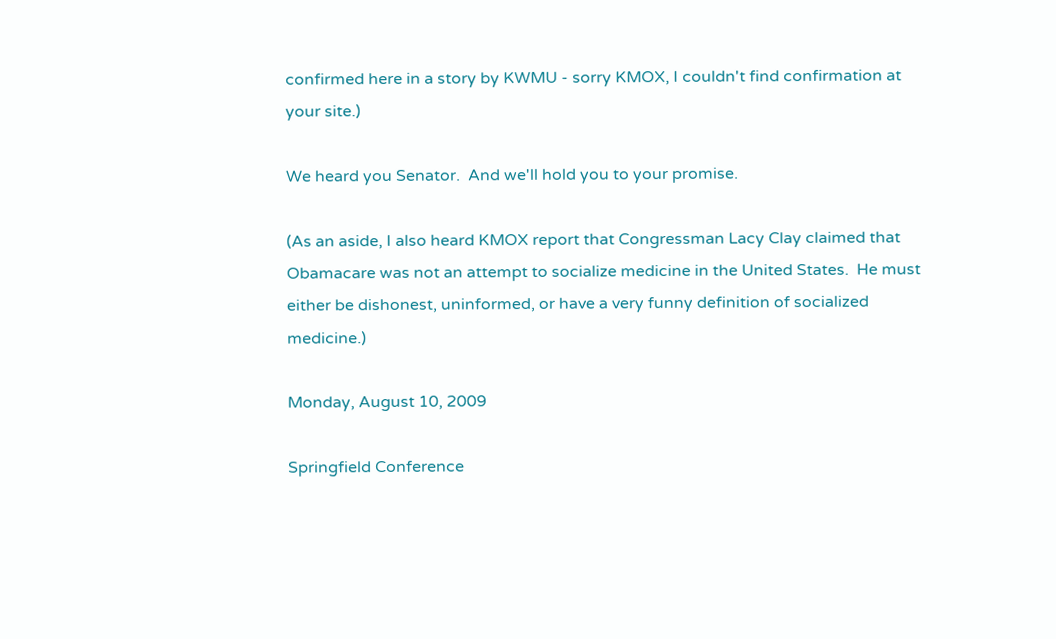confirmed here in a story by KWMU - sorry KMOX, I couldn't find confirmation at your site.)

We heard you Senator.  And we'll hold you to your promise.

(As an aside, I also heard KMOX report that Congressman Lacy Clay claimed that Obamacare was not an attempt to socialize medicine in the United States.  He must either be dishonest, uninformed, or have a very funny definition of socialized medicine.)

Monday, August 10, 2009

Springfield Conference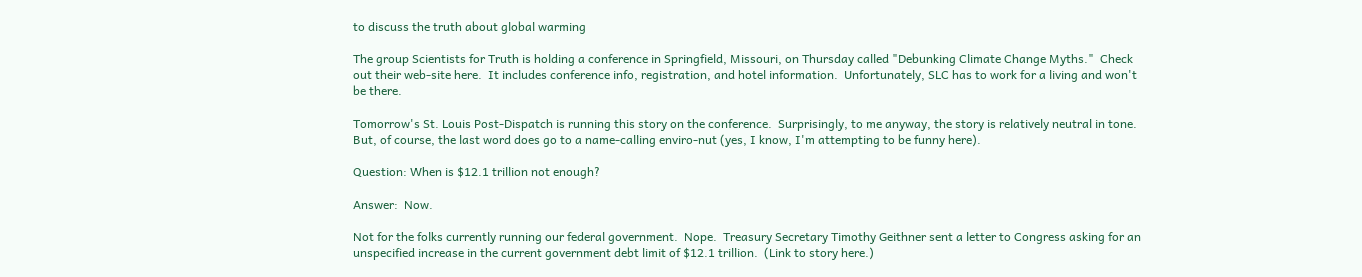to discuss the truth about global warming

The group Scientists for Truth is holding a conference in Springfield, Missouri, on Thursday called "Debunking Climate Change Myths."  Check out their web-site here.  It includes conference info, registration, and hotel information.  Unfortunately, SLC has to work for a living and won't be there.

Tomorrow's St. Louis Post-Dispatch is running this story on the conference.  Surprisingly, to me anyway, the story is relatively neutral in tone.  But, of course, the last word does go to a name-calling enviro-nut (yes, I know, I'm attempting to be funny here).

Question: When is $12.1 trillion not enough?

Answer:  Now.

Not for the folks currently running our federal government.  Nope.  Treasury Secretary Timothy Geithner sent a letter to Congress asking for an unspecified increase in the current government debt limit of $12.1 trillion.  (Link to story here.)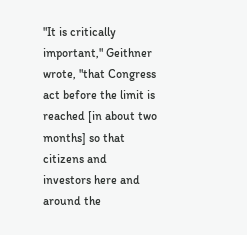"It is critically important," Geithner wrote, "that Congress act before the limit is reached [in about two months] so that citizens and investors here and around the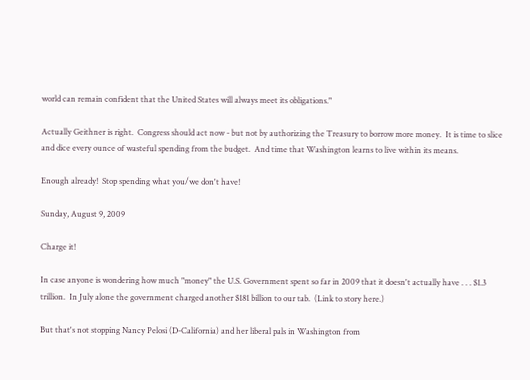world can remain confident that the United States will always meet its obligations."

Actually Geithner is right.  Congress should act now - but not by authorizing the Treasury to borrow more money.  It is time to slice and dice every ounce of wasteful spending from the budget.  And time that Washington learns to live within its means.

Enough already!  Stop spending what you/we don't have!

Sunday, August 9, 2009

Charge it!

In case anyone is wondering how much "money" the U.S. Government spent so far in 2009 that it doesn't actually have . . . $1.3 trillion.  In July alone the government charged another $181 billion to our tab.  (Link to story here.)

But that's not stopping Nancy Pelosi (D-California) and her liberal pals in Washington from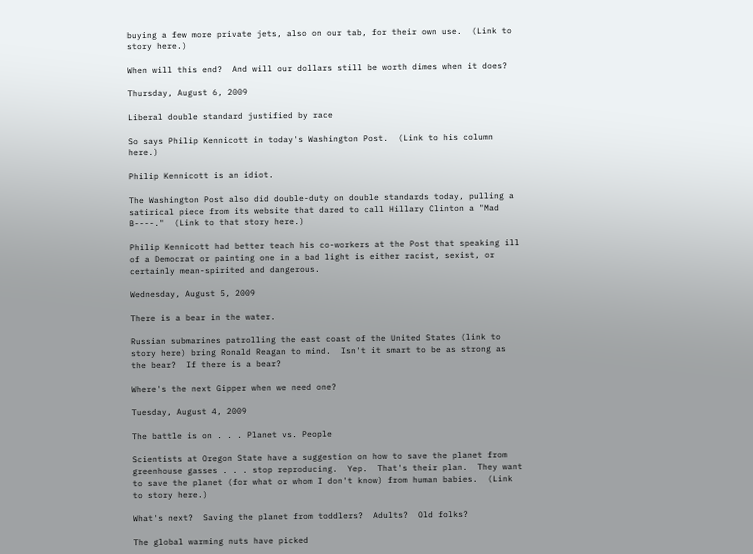buying a few more private jets, also on our tab, for their own use.  (Link to story here.)

When will this end?  And will our dollars still be worth dimes when it does?

Thursday, August 6, 2009

Liberal double standard justified by race

So says Philip Kennicott in today's Washington Post.  (Link to his column here.)

Philip Kennicott is an idiot.

The Washington Post also did double-duty on double standards today, pulling a satirical piece from its website that dared to call Hillary Clinton a "Mad B----."  (Link to that story here.)

Philip Kennicott had better teach his co-workers at the Post that speaking ill of a Democrat or painting one in a bad light is either racist, sexist, or certainly mean-spirited and dangerous.

Wednesday, August 5, 2009

There is a bear in the water.

Russian submarines patrolling the east coast of the United States (link to story here) bring Ronald Reagan to mind.  Isn't it smart to be as strong as the bear?  If there is a bear?

Where's the next Gipper when we need one?

Tuesday, August 4, 2009

The battle is on . . . Planet vs. People

Scientists at Oregon State have a suggestion on how to save the planet from greenhouse gasses . . . stop reproducing.  Yep.  That's their plan.  They want to save the planet (for what or whom I don't know) from human babies.  (Link to story here.)

What's next?  Saving the planet from toddlers?  Adults?  Old folks?

The global warming nuts have picked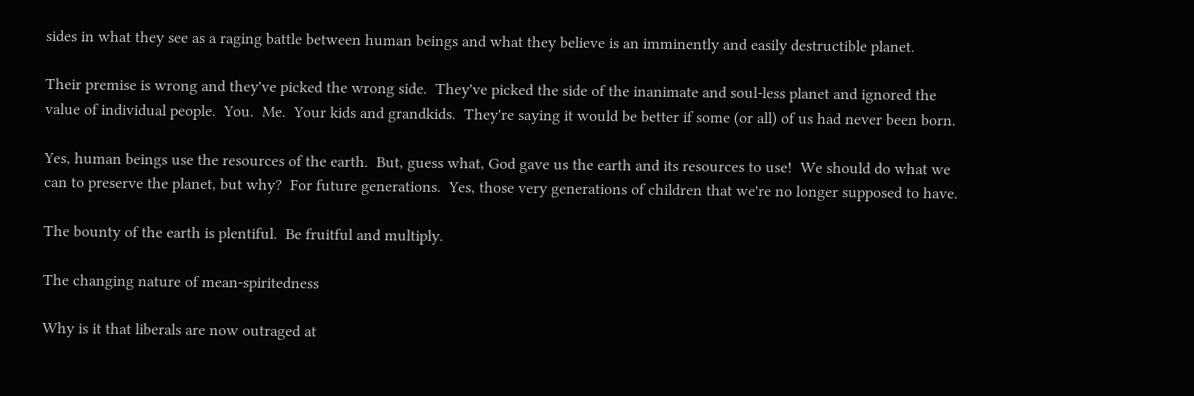sides in what they see as a raging battle between human beings and what they believe is an imminently and easily destructible planet.

Their premise is wrong and they've picked the wrong side.  They've picked the side of the inanimate and soul-less planet and ignored the value of individual people.  You.  Me.  Your kids and grandkids.  They're saying it would be better if some (or all) of us had never been born.

Yes, human beings use the resources of the earth.  But, guess what, God gave us the earth and its resources to use!  We should do what we can to preserve the planet, but why?  For future generations.  Yes, those very generations of children that we're no longer supposed to have.

The bounty of the earth is plentiful.  Be fruitful and multiply.

The changing nature of mean-spiritedness

Why is it that liberals are now outraged at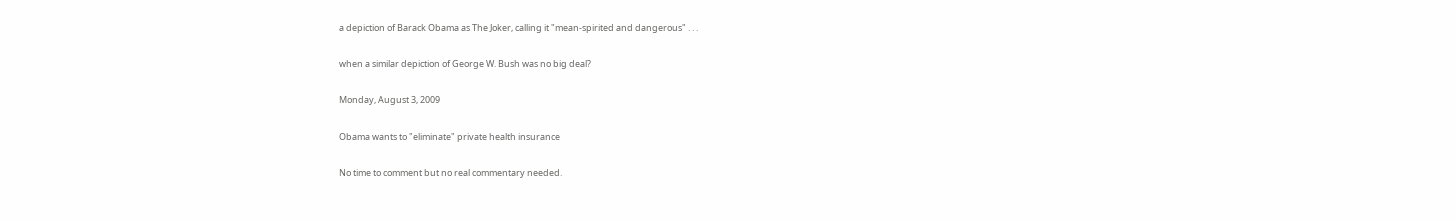a depiction of Barack Obama as The Joker, calling it "mean-spirited and dangerous" . . .

when a similar depiction of George W. Bush was no big deal?

Monday, August 3, 2009

Obama wants to "eliminate" private health insurance

No time to comment but no real commentary needed.